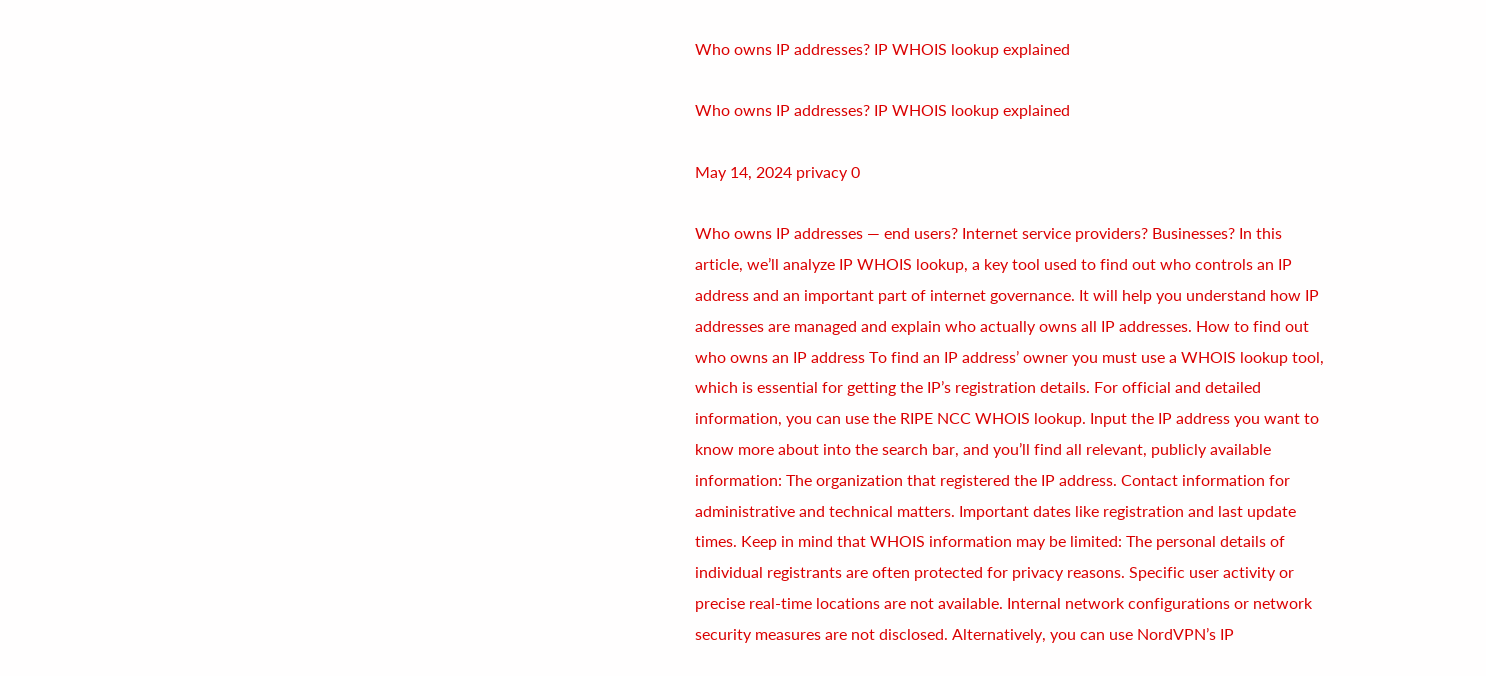Who owns IP addresses? IP WHOIS lookup explained

Who owns IP addresses? IP WHOIS lookup explained

May 14, 2024 privacy 0

Who owns IP addresses — end users? Internet service providers? Businesses? In this article, we’ll analyze IP WHOIS lookup, a key tool used to find out who controls an IP address and an important part of internet governance. It will help you understand how IP addresses are managed and explain who actually owns all IP addresses. How to find out who owns an IP address To find an IP address’ owner you must use a WHOIS lookup tool, which is essential for getting the IP’s registration details. For official and detailed information, you can use the RIPE NCC WHOIS lookup. Input the IP address you want to know more about into the search bar, and you’ll find all relevant, publicly available information: The organization that registered the IP address. Contact information for administrative and technical matters. Important dates like registration and last update times. Keep in mind that WHOIS information may be limited: The personal details of individual registrants are often protected for privacy reasons. Specific user activity or precise real-time locations are not available. Internal network configurations or network security measures are not disclosed. Alternatively, you can use NordVPN’s IP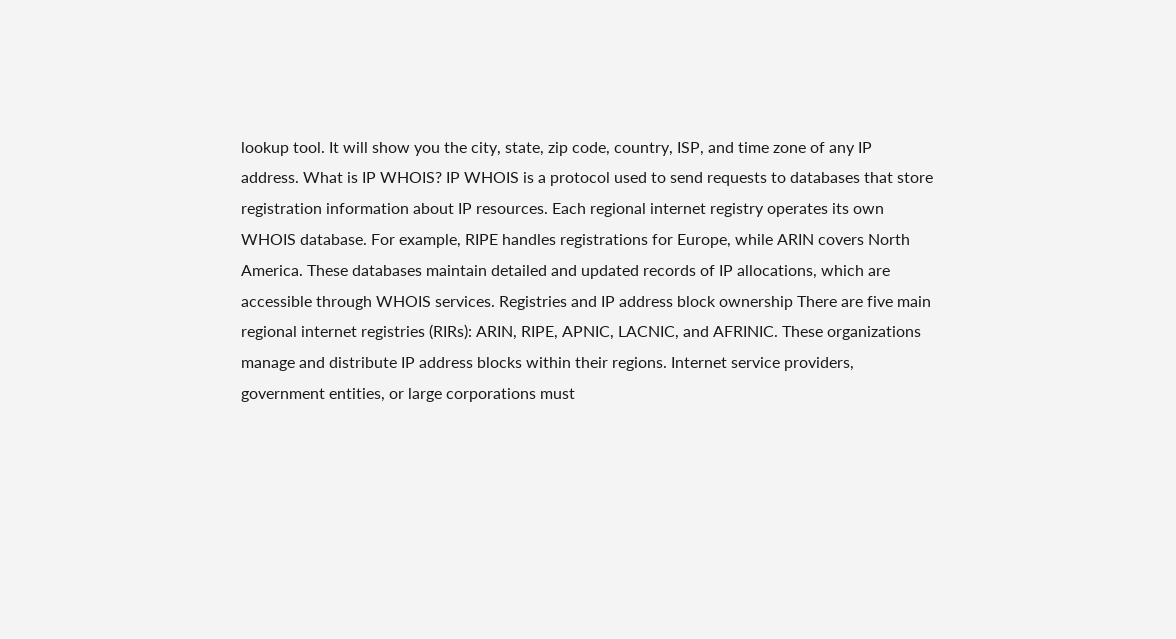lookup tool. It will show you the city, state, zip code, country, ISP, and time zone of any IP address. What is IP WHOIS? IP WHOIS is a protocol used to send requests to databases that store registration information about IP resources. Each regional internet registry operates its own WHOIS database. For example, RIPE handles registrations for Europe, while ARIN covers North America. These databases maintain detailed and updated records of IP allocations, which are accessible through WHOIS services. Registries and IP address block ownership There are five main regional internet registries (RIRs): ARIN, RIPE, APNIC, LACNIC, and AFRINIC. These organizations manage and distribute IP address blocks within their regions. Internet service providers, government entities, or large corporations must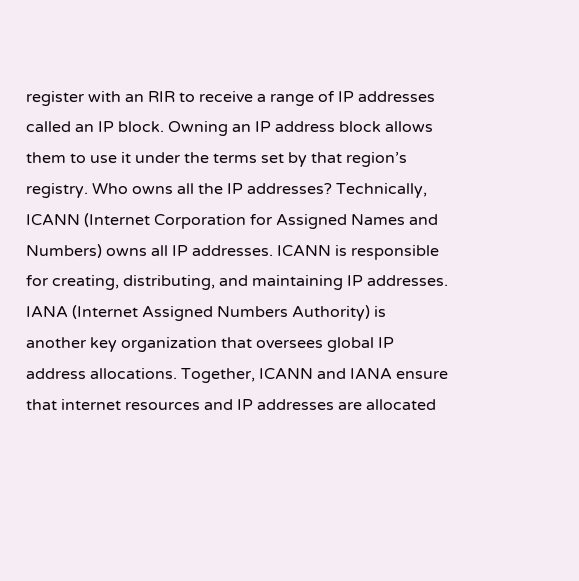register with an RIR to receive a range of IP addresses called an IP block. Owning an IP address block allows them to use it under the terms set by that region’s registry. Who owns all the IP addresses? Technically, ICANN (Internet Corporation for Assigned Names and Numbers) owns all IP addresses. ICANN is responsible for creating, distributing, and maintaining IP addresses. IANA (Internet Assigned Numbers Authority) is another key organization that oversees global IP address allocations. Together, ICANN and IANA ensure that internet resources and IP addresses are allocated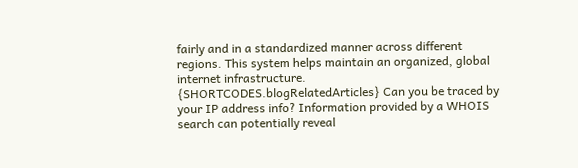fairly and in a standardized manner across different regions. This system helps maintain an organized, global internet infrastructure. {SHORTCODES.blogRelatedArticles} Can you be traced by your IP address info? Information provided by a WHOIS search can potentially reveal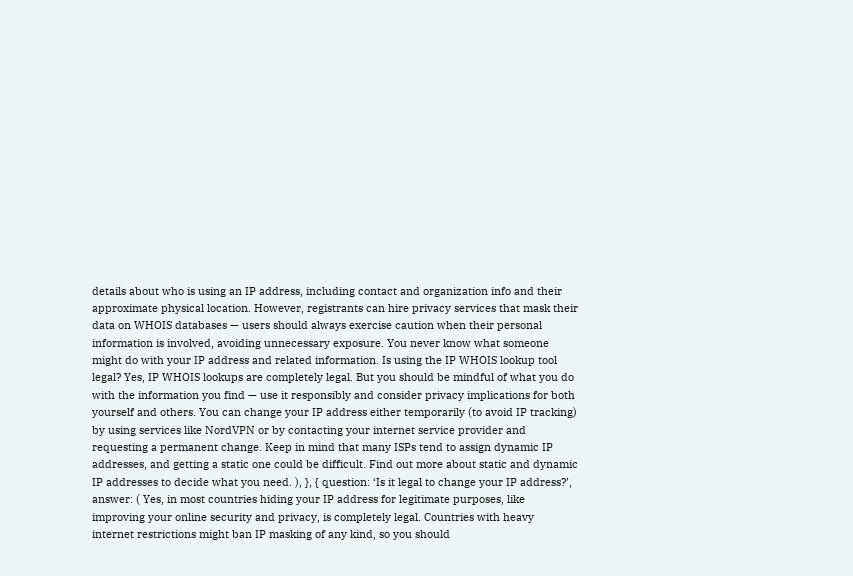details about who is using an IP address, including contact and organization info and their approximate physical location. However, registrants can hire privacy services that mask their data on WHOIS databases — users should always exercise caution when their personal information is involved, avoiding unnecessary exposure. You never know what someone might do with your IP address and related information. Is using the IP WHOIS lookup tool legal? Yes, IP WHOIS lookups are completely legal. But you should be mindful of what you do with the information you find — use it responsibly and consider privacy implications for both yourself and others. You can change your IP address either temporarily (to avoid IP tracking) by using services like NordVPN or by contacting your internet service provider and requesting a permanent change. Keep in mind that many ISPs tend to assign dynamic IP addresses, and getting a static one could be difficult. Find out more about static and dynamic IP addresses to decide what you need. ), }, { question: ‘Is it legal to change your IP address?’, answer: ( Yes, in most countries hiding your IP address for legitimate purposes, like improving your online security and privacy, is completely legal. Countries with heavy internet restrictions might ban IP masking of any kind, so you should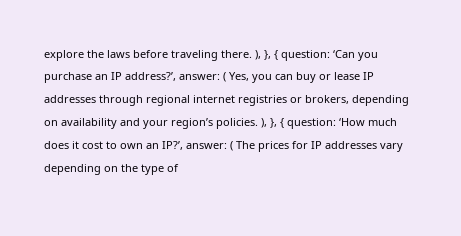explore the laws before traveling there. ), }, { question: ‘Can you purchase an IP address?’, answer: ( Yes, you can buy or lease IP addresses through regional internet registries or brokers, depending on availability and your region’s policies. ), }, { question: ‘How much does it cost to own an IP?’, answer: ( The prices for IP addresses vary depending on the type of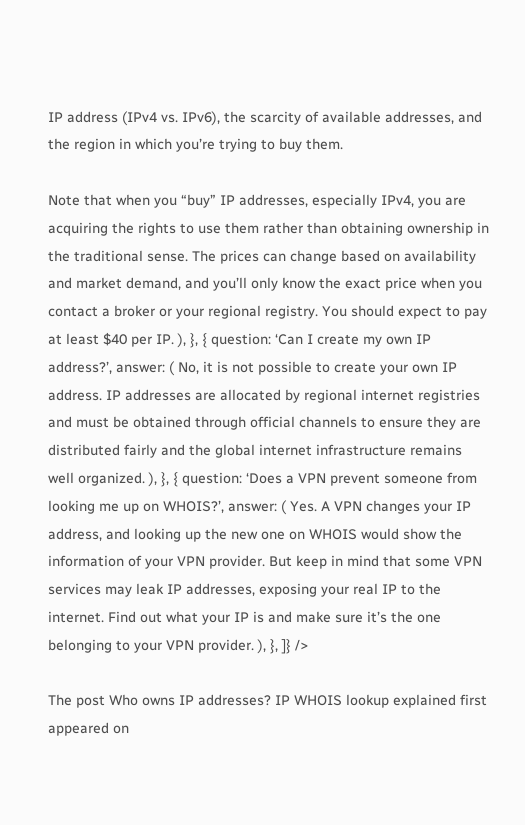IP address (IPv4 vs. IPv6), the scarcity of available addresses, and the region in which you’re trying to buy them.

Note that when you “buy” IP addresses, especially IPv4, you are acquiring the rights to use them rather than obtaining ownership in the traditional sense. The prices can change based on availability and market demand, and you’ll only know the exact price when you contact a broker or your regional registry. You should expect to pay at least $40 per IP. ), }, { question: ‘Can I create my own IP address?’, answer: ( No, it is not possible to create your own IP address. IP addresses are allocated by regional internet registries and must be obtained through official channels to ensure they are distributed fairly and the global internet infrastructure remains well organized. ), }, { question: ‘Does a VPN prevent someone from looking me up on WHOIS?’, answer: ( Yes. A VPN changes your IP address, and looking up the new one on WHOIS would show the information of your VPN provider. But keep in mind that some VPN services may leak IP addresses, exposing your real IP to the internet. Find out what your IP is and make sure it’s the one belonging to your VPN provider. ), }, ]} />

The post Who owns IP addresses? IP WHOIS lookup explained first appeared on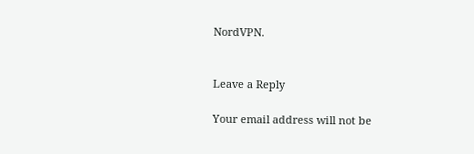NordVPN.


Leave a Reply

Your email address will not be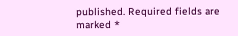published. Required fields are marked *